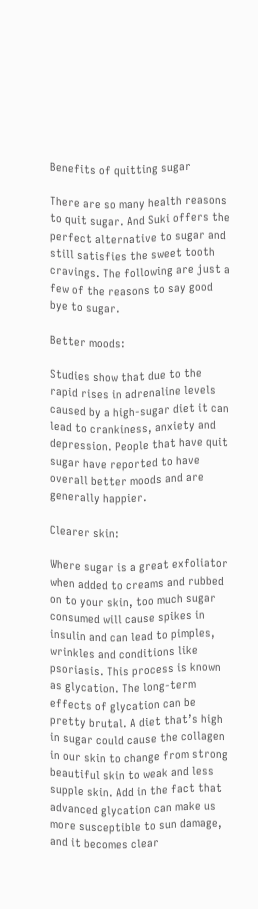Benefits of quitting sugar

There are so many health reasons to quit sugar. And Suki offers the perfect alternative to sugar and still satisfies the sweet tooth cravings. The following are just a few of the reasons to say good bye to sugar.

Better moods:

Studies show that due to the rapid rises in adrenaline levels caused by a high-sugar diet it can lead to crankiness, anxiety and depression. People that have quit sugar have reported to have overall better moods and are generally happier.

Clearer skin:

Where sugar is a great exfoliator when added to creams and rubbed on to your skin, too much sugar consumed will cause spikes in insulin and can lead to pimples, wrinkles and conditions like psoriasis. This process is known as glycation. The long-term effects of glycation can be pretty brutal. A diet that’s high in sugar could cause the collagen in our skin to change from strong beautiful skin to weak and less supple skin. Add in the fact that advanced glycation can make us more susceptible to sun damage, and it becomes clear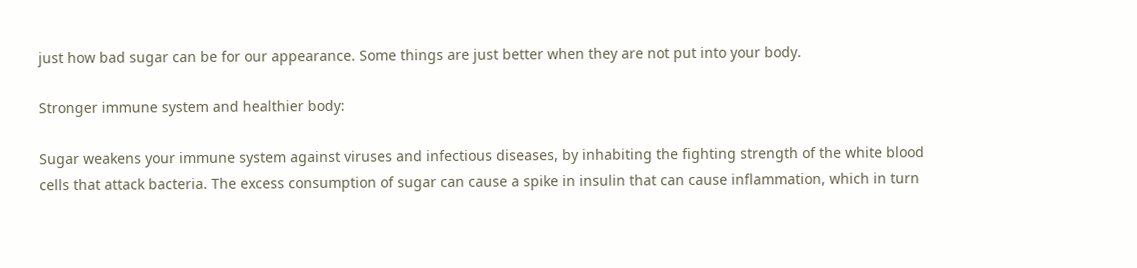just how bad sugar can be for our appearance. Some things are just better when they are not put into your body.

Stronger immune system and healthier body:

Sugar weakens your immune system against viruses and infectious diseases, by inhabiting the fighting strength of the white blood cells that attack bacteria. The excess consumption of sugar can cause a spike in insulin that can cause inflammation, which in turn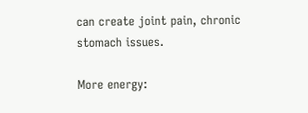can create joint pain, chronic stomach issues.

More energy: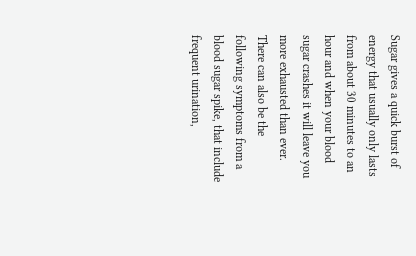Sugar gives a quick burst of energy that usually only lasts from about 30 minutes to an hour and when your blood sugar crashes it will leave you more exhausted than ever. There can also be the following symptoms from a blood sugar spike, that include frequent urination,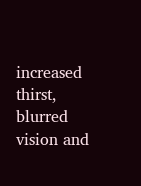increased thirst, blurred vision and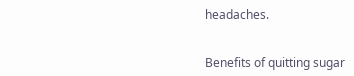headaches.


Benefits of quitting sugar